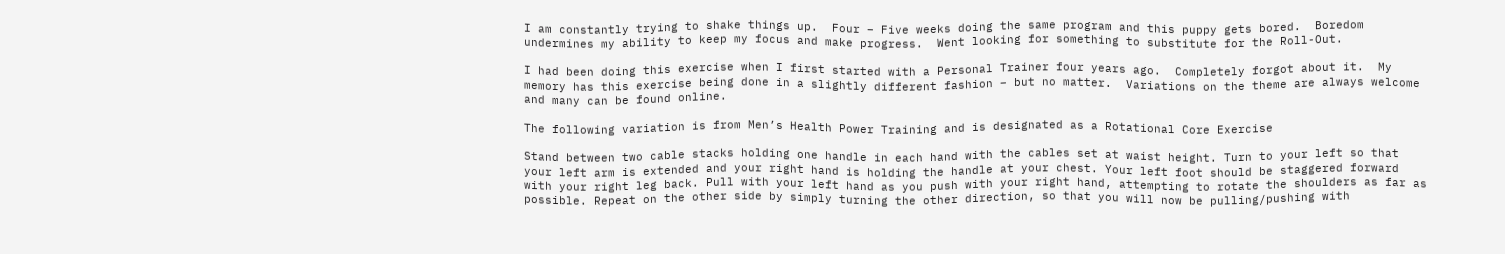I am constantly trying to shake things up.  Four – Five weeks doing the same program and this puppy gets bored.  Boredom undermines my ability to keep my focus and make progress.  Went looking for something to substitute for the Roll-Out.

I had been doing this exercise when I first started with a Personal Trainer four years ago.  Completely forgot about it.  My memory has this exercise being done in a slightly different fashion – but no matter.  Variations on the theme are always welcome and many can be found online.

The following variation is from Men’s Health Power Training and is designated as a Rotational Core Exercise

Stand between two cable stacks holding one handle in each hand with the cables set at waist height. Turn to your left so that your left arm is extended and your right hand is holding the handle at your chest. Your left foot should be staggered forward with your right leg back. Pull with your left hand as you push with your right hand, attempting to rotate the shoulders as far as possible. Repeat on the other side by simply turning the other direction, so that you will now be pulling/pushing with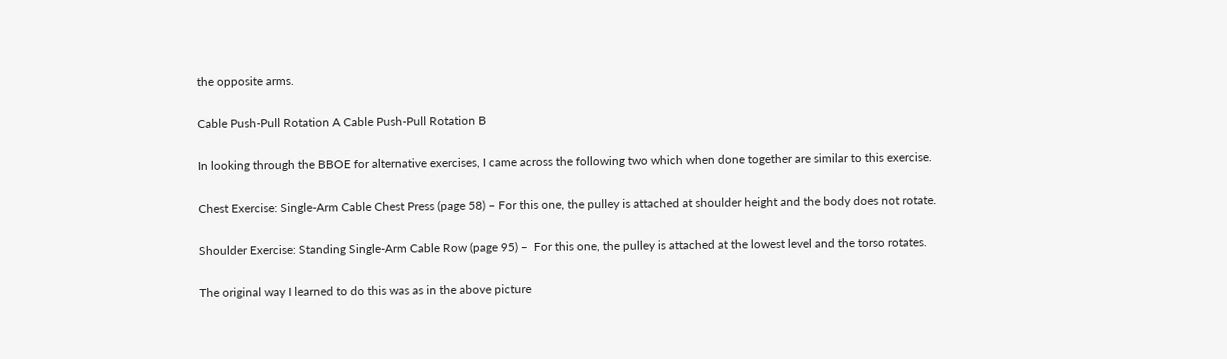the opposite arms.

Cable Push-Pull Rotation A Cable Push-Pull Rotation B

In looking through the BBOE for alternative exercises, I came across the following two which when done together are similar to this exercise.

Chest Exercise: Single-Arm Cable Chest Press (page 58) – For this one, the pulley is attached at shoulder height and the body does not rotate.

Shoulder Exercise: Standing Single-Arm Cable Row (page 95) –  For this one, the pulley is attached at the lowest level and the torso rotates.

The original way I learned to do this was as in the above picture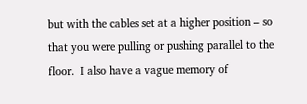but with the cables set at a higher position – so that you were pulling or pushing parallel to the floor.  I also have a vague memory of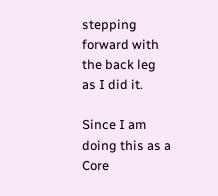stepping forward with the back leg as I did it.

Since I am doing this as a Core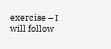exercise – I will follow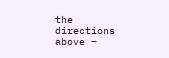the directions above –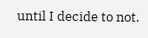until I decide to not.